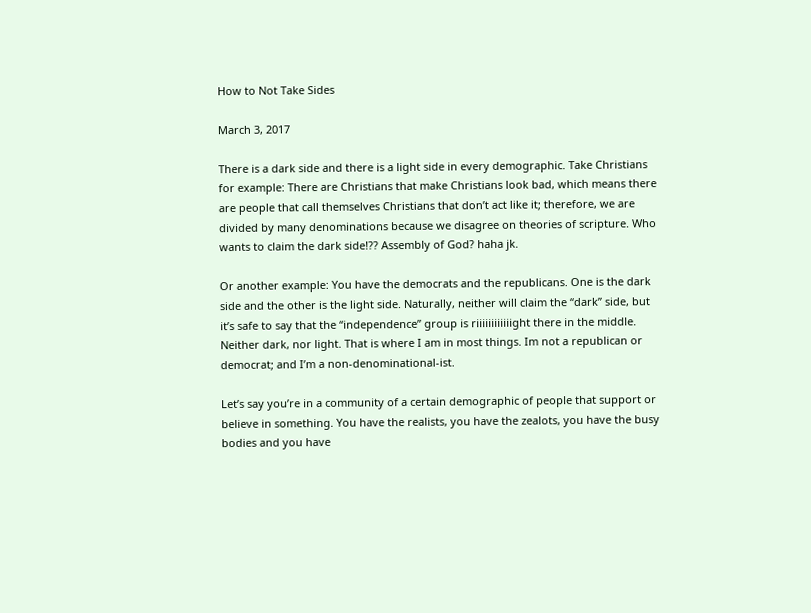How to Not Take Sides

March 3, 2017

There is a dark side and there is a light side in every demographic. Take Christians for example: There are Christians that make Christians look bad, which means there are people that call themselves Christians that don’t act like it; therefore, we are divided by many denominations because we disagree on theories of scripture. Who wants to claim the dark side!?? Assembly of God? haha jk.

Or another example: You have the democrats and the republicans. One is the dark side and the other is the light side. Naturally, neither will claim the “dark” side, but it’s safe to say that the “independence” group is riiiiiiiiiiiight there in the middle. Neither dark, nor light. That is where I am in most things. Im not a republican or democrat; and I’m a non-denominational-ist.

Let’s say you’re in a community of a certain demographic of people that support or believe in something. You have the realists, you have the zealots, you have the busy bodies and you have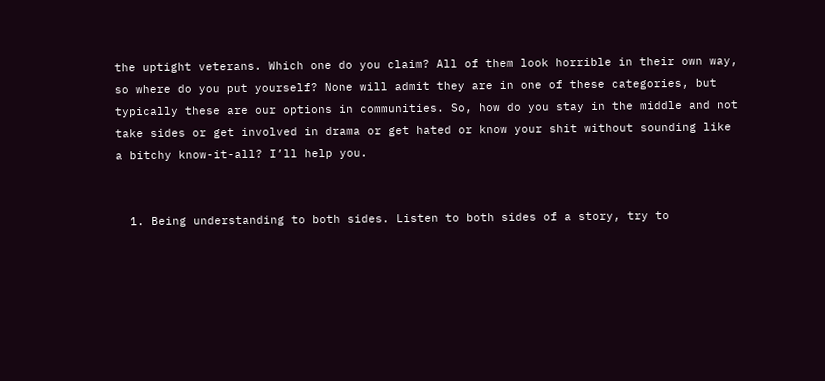the uptight veterans. Which one do you claim? All of them look horrible in their own way, so where do you put yourself? None will admit they are in one of these categories, but typically these are our options in communities. So, how do you stay in the middle and not take sides or get involved in drama or get hated or know your shit without sounding like a bitchy know-it-all? I’ll help you.


  1. Being understanding to both sides. Listen to both sides of a story, try to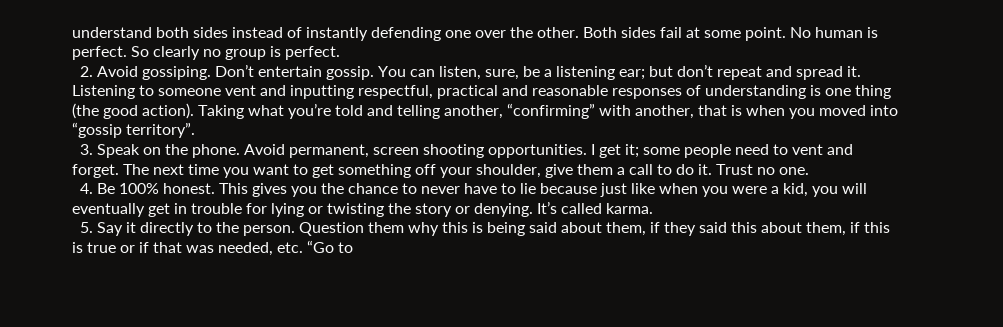understand both sides instead of instantly defending one over the other. Both sides fail at some point. No human is perfect. So clearly no group is perfect.
  2. Avoid gossiping. Don’t entertain gossip. You can listen, sure, be a listening ear; but don’t repeat and spread it. Listening to someone vent and inputting respectful, practical and reasonable responses of understanding is one thing (the good action). Taking what you’re told and telling another, “confirming” with another, that is when you moved into “gossip territory”.
  3. Speak on the phone. Avoid permanent, screen shooting opportunities. I get it; some people need to vent and forget. The next time you want to get something off your shoulder, give them a call to do it. Trust no one.
  4. Be 100% honest. This gives you the chance to never have to lie because just like when you were a kid, you will eventually get in trouble for lying or twisting the story or denying. It’s called karma.
  5. Say it directly to the person. Question them why this is being said about them, if they said this about them, if this is true or if that was needed, etc. “Go to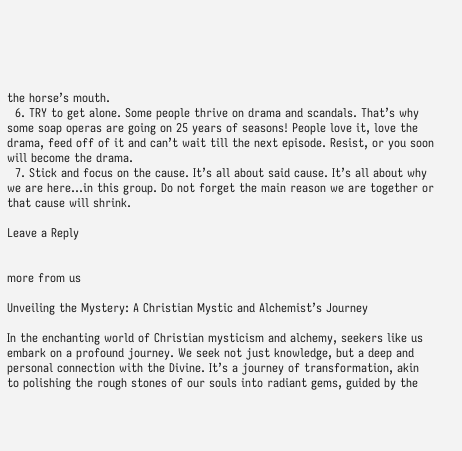the horse’s mouth.
  6. TRY to get alone. Some people thrive on drama and scandals. That’s why some soap operas are going on 25 years of seasons! People love it, love the drama, feed off of it and can’t wait till the next episode. Resist, or you soon will become the drama.
  7. Stick and focus on the cause. It’s all about said cause. It’s all about why we are here…in this group. Do not forget the main reason we are together or that cause will shrink.

Leave a Reply


more from us

Unveiling the Mystery: A Christian Mystic and Alchemist’s Journey

In the enchanting world of Christian mysticism and alchemy, seekers like us embark on a profound journey. We seek not just knowledge, but a deep and personal connection with the Divine. It’s a journey of transformation, akin to polishing the rough stones of our souls into radiant gems, guided by the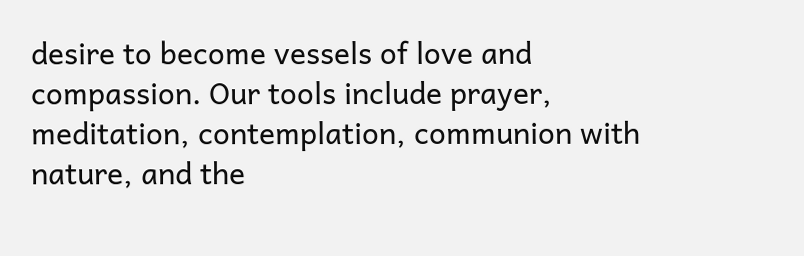desire to become vessels of love and compassion. Our tools include prayer, meditation, contemplation, communion with nature, and the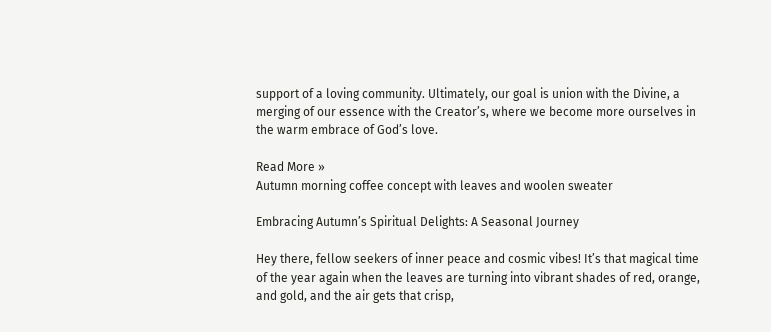support of a loving community. Ultimately, our goal is union with the Divine, a merging of our essence with the Creator’s, where we become more ourselves in the warm embrace of God’s love.

Read More »
Autumn morning coffee concept with leaves and woolen sweater

Embracing Autumn’s Spiritual Delights: A Seasonal Journey

Hey there, fellow seekers of inner peace and cosmic vibes! It’s that magical time of the year again when the leaves are turning into vibrant shades of red, orange, and gold, and the air gets that crisp,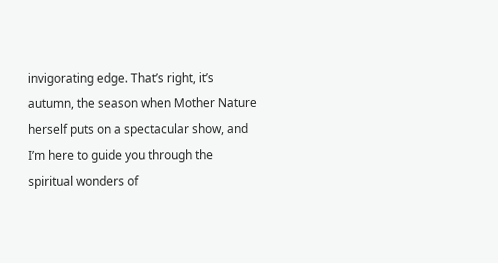invigorating edge. That’s right, it’s autumn, the season when Mother Nature herself puts on a spectacular show, and I’m here to guide you through the spiritual wonders of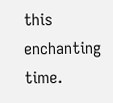this enchanting time.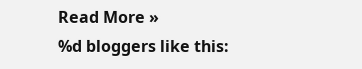Read More »
%d bloggers like this: